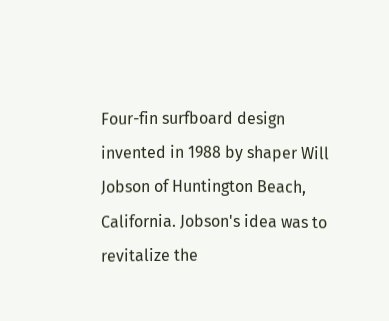Four-fin surfboard design invented in 1988 by shaper Will Jobson of Huntington Beach, California. Jobson's idea was to revitalize the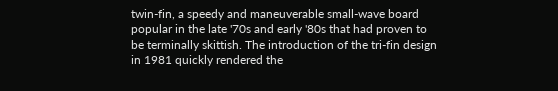twin-fin, a speedy and maneuverable small-wave board popular in the late '70s and early '80s that had proven to be terminally skittish. The introduction of the tri-fin design in 1981 quickly rendered the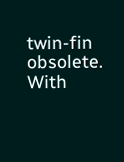twin-fin obsolete. With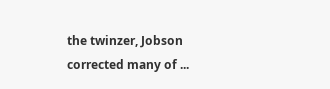the twinzer, Jobson corrected many of ...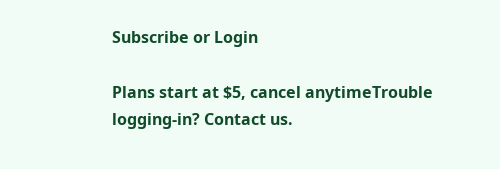Subscribe or Login

Plans start at $5, cancel anytimeTrouble logging-in? Contact us.